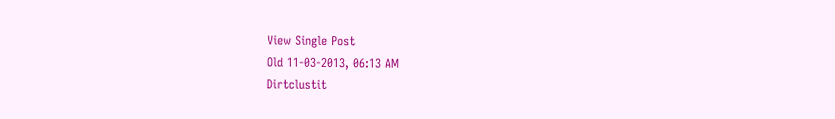View Single Post
Old 11-03-2013, 06:13 AM
Dirtclustit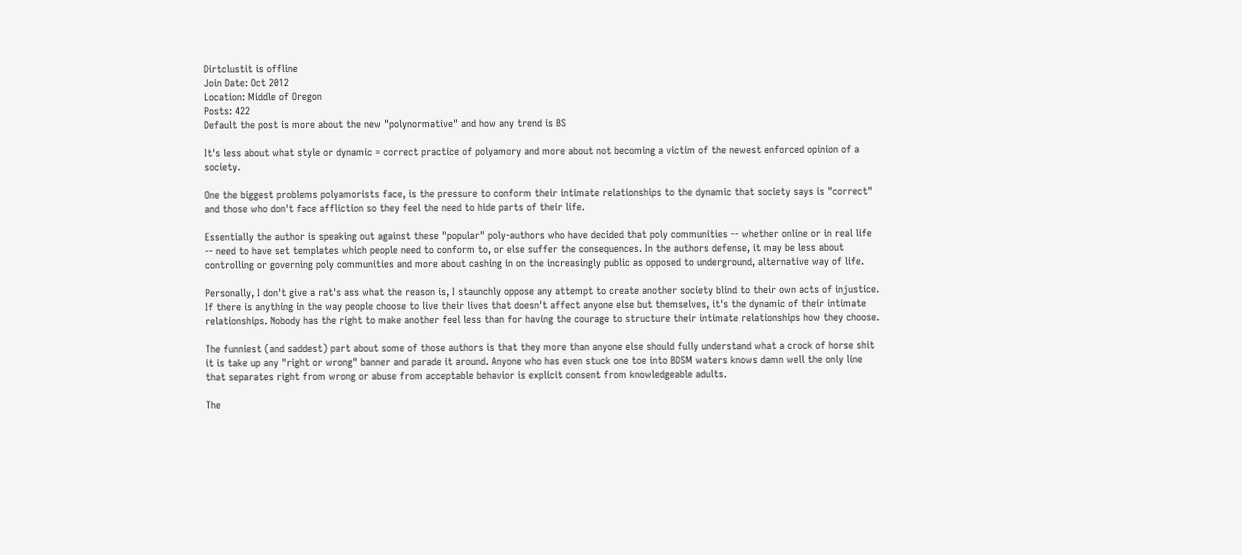Dirtclustit is offline
Join Date: Oct 2012
Location: Middle of Oregon
Posts: 422
Default the post is more about the new "polynormative" and how any trend is BS

It's less about what style or dynamic = correct practice of polyamory and more about not becoming a victim of the newest enforced opinion of a society.

One the biggest problems polyamorists face, is the pressure to conform their intimate relationships to the dynamic that society says is "correct" and those who don't face affliction so they feel the need to hide parts of their life.

Essentially the author is speaking out against these "popular" poly-authors who have decided that poly communities -- whether online or in real life -- need to have set templates which people need to conform to, or else suffer the consequences. In the authors defense, it may be less about controlling or governing poly communities and more about cashing in on the increasingly public as opposed to underground, alternative way of life.

Personally, I don't give a rat's ass what the reason is, I staunchly oppose any attempt to create another society blind to their own acts of injustice. If there is anything in the way people choose to live their lives that doesn't affect anyone else but themselves, it's the dynamic of their intimate relationships. Nobody has the right to make another feel less than for having the courage to structure their intimate relationships how they choose.

The funniest (and saddest) part about some of those authors is that they more than anyone else should fully understand what a crock of horse shit it is take up any "right or wrong" banner and parade it around. Anyone who has even stuck one toe into BDSM waters knows damn well the only line that separates right from wrong or abuse from acceptable behavior is explicit consent from knowledgeable adults.

The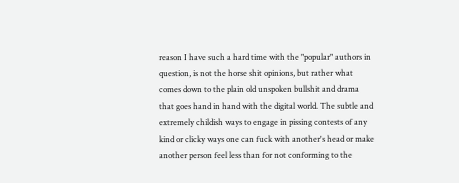reason I have such a hard time with the "popular" authors in question, is not the horse shit opinions, but rather what comes down to the plain old unspoken bullshit and drama that goes hand in hand with the digital world. The subtle and extremely childish ways to engage in pissing contests of any kind or clicky ways one can fuck with another's head or make another person feel less than for not conforming to the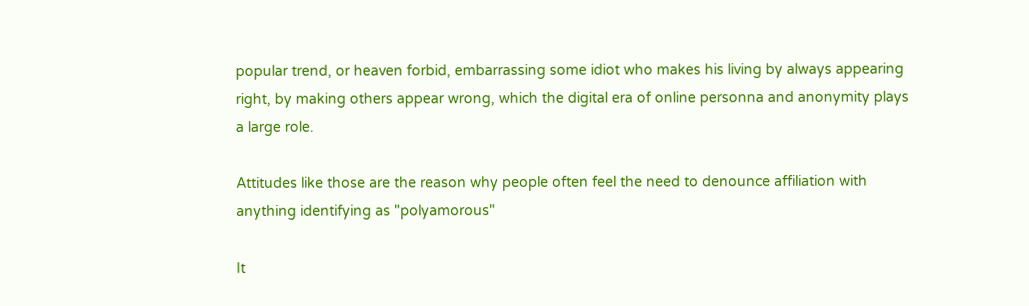popular trend, or heaven forbid, embarrassing some idiot who makes his living by always appearing right, by making others appear wrong, which the digital era of online personna and anonymity plays a large role.

Attitudes like those are the reason why people often feel the need to denounce affiliation with anything identifying as "polyamorous"

It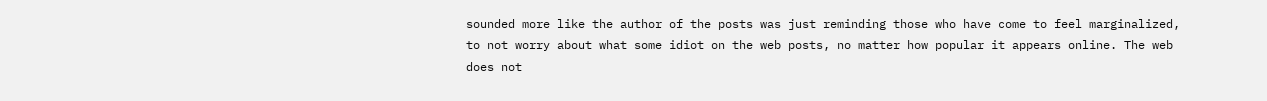sounded more like the author of the posts was just reminding those who have come to feel marginalized, to not worry about what some idiot on the web posts, no matter how popular it appears online. The web does not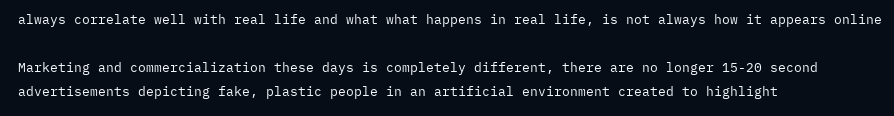always correlate well with real life and what what happens in real life, is not always how it appears online

Marketing and commercialization these days is completely different, there are no longer 15-20 second advertisements depicting fake, plastic people in an artificial environment created to highlight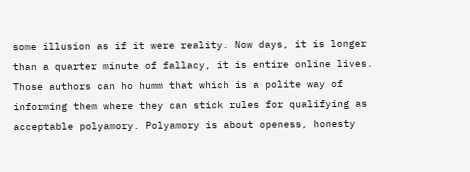some illusion as if it were reality. Now days, it is longer than a quarter minute of fallacy, it is entire online lives. Those authors can ho humm that which is a polite way of informing them where they can stick rules for qualifying as acceptable polyamory. Polyamory is about openess, honesty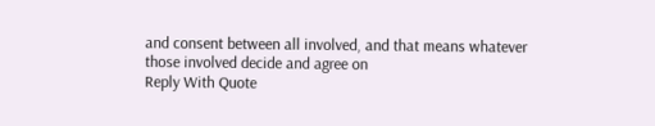and consent between all involved, and that means whatever those involved decide and agree on
Reply With Quote